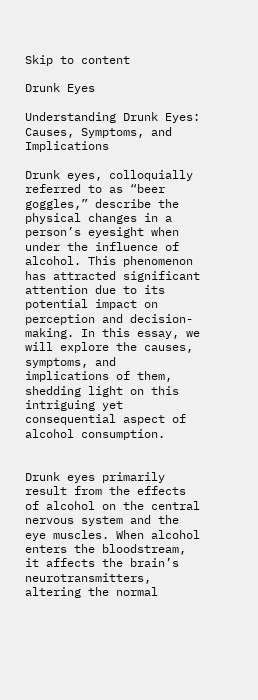Skip to content

Drunk Eyes

Understanding Drunk Eyes: Causes, Symptoms, and Implications

Drunk eyes, colloquially referred to as “beer goggles,” describe the physical changes in a person’s eyesight when under the influence of alcohol. This phenomenon has attracted significant attention due to its potential impact on perception and decision-making. In this essay, we will explore the causes, symptoms, and implications of them, shedding light on this intriguing yet consequential aspect of alcohol consumption.


Drunk eyes primarily result from the effects of alcohol on the central nervous system and the eye muscles. When alcohol enters the bloodstream, it affects the brain’s neurotransmitters, altering the normal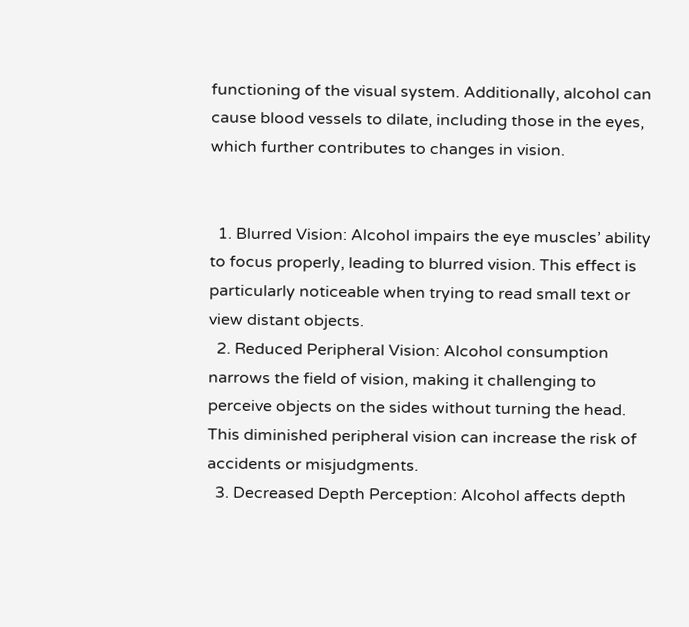functioning of the visual system. Additionally, alcohol can cause blood vessels to dilate, including those in the eyes, which further contributes to changes in vision.


  1. Blurred Vision: Alcohol impairs the eye muscles’ ability to focus properly, leading to blurred vision. This effect is particularly noticeable when trying to read small text or view distant objects.
  2. Reduced Peripheral Vision: Alcohol consumption narrows the field of vision, making it challenging to perceive objects on the sides without turning the head. This diminished peripheral vision can increase the risk of accidents or misjudgments.
  3. Decreased Depth Perception: Alcohol affects depth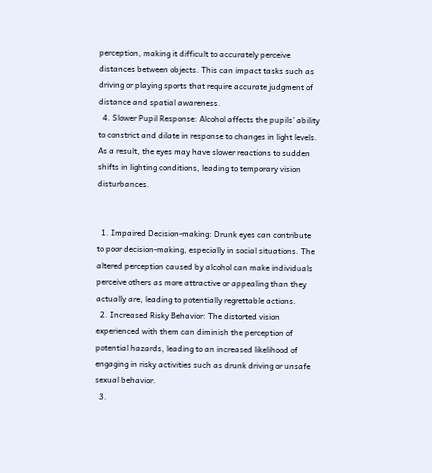perception, making it difficult to accurately perceive distances between objects. This can impact tasks such as driving or playing sports that require accurate judgment of distance and spatial awareness.
  4. Slower Pupil Response: Alcohol affects the pupils’ ability to constrict and dilate in response to changes in light levels. As a result, the eyes may have slower reactions to sudden shifts in lighting conditions, leading to temporary vision disturbances.


  1. Impaired Decision-making: Drunk eyes can contribute to poor decision-making, especially in social situations. The altered perception caused by alcohol can make individuals perceive others as more attractive or appealing than they actually are, leading to potentially regrettable actions.
  2. Increased Risky Behavior: The distorted vision experienced with them can diminish the perception of potential hazards, leading to an increased likelihood of engaging in risky activities such as drunk driving or unsafe sexual behavior.
  3.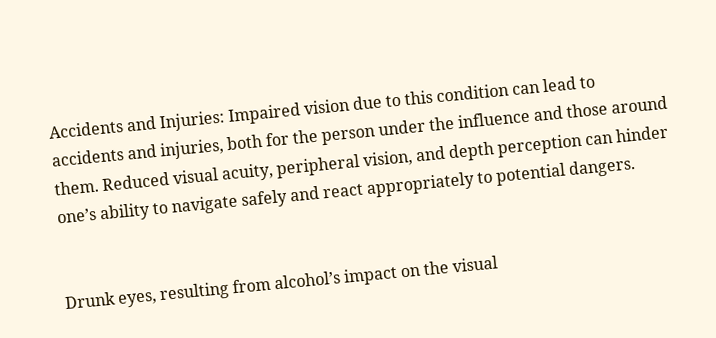Accidents and Injuries: Impaired vision due to this condition can lead to accidents and injuries, both for the person under the influence and those around them. Reduced visual acuity, peripheral vision, and depth perception can hinder one’s ability to navigate safely and react appropriately to potential dangers.


Drunk eyes, resulting from alcohol’s impact on the visual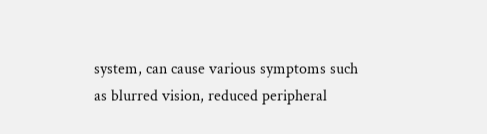system, can cause various symptoms such as blurred vision, reduced peripheral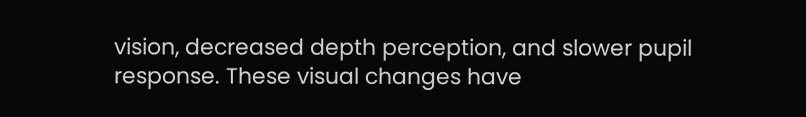vision, decreased depth perception, and slower pupil response. These visual changes have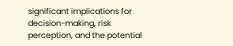significant implications for decision-making, risk perception, and the potential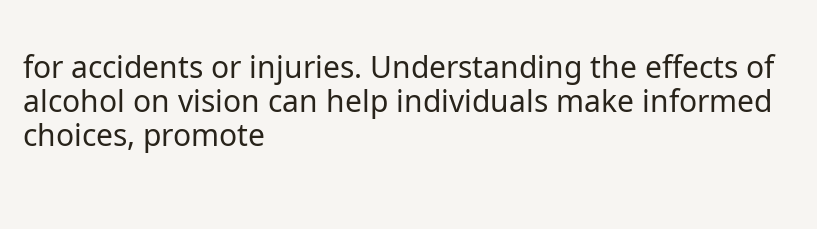for accidents or injuries. Understanding the effects of alcohol on vision can help individuals make informed choices, promote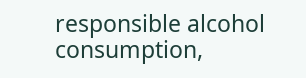responsible alcohol consumption,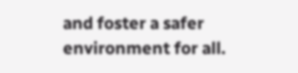and foster a safer environment for all.